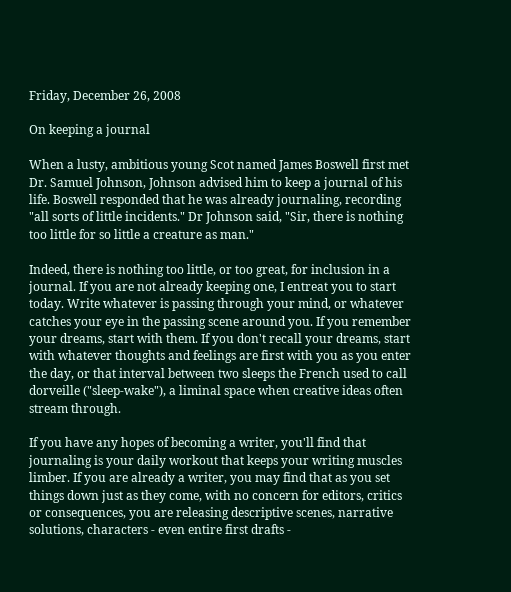Friday, December 26, 2008

On keeping a journal

When a lusty, ambitious young Scot named James Boswell first met Dr. Samuel Johnson, Johnson advised him to keep a journal of his life. Boswell responded that he was already journaling, recording "all sorts of little incidents." Dr Johnson said, "Sir, there is nothing too little for so little a creature as man."

Indeed, there is nothing too little, or too great, for inclusion in a journal. If you are not already keeping one, I entreat you to start today. Write whatever is passing through your mind, or whatever catches your eye in the passing scene around you. If you remember your dreams, start with them. If you don't recall your dreams, start with whatever thoughts and feelings are first with you as you enter the day, or that interval between two sleeps the French used to call dorveille ("sleep-wake"), a liminal space when creative ideas often stream through.

If you have any hopes of becoming a writer, you'll find that journaling is your daily workout that keeps your writing muscles limber. If you are already a writer, you may find that as you set things down just as they come, with no concern for editors, critics or consequences, you are releasing descriptive scenes, narrative solutions, characters - even entire first drafts -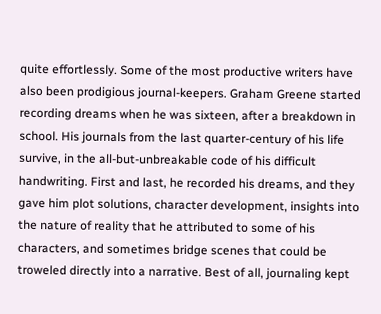quite effortlessly. Some of the most productive writers have also been prodigious journal-keepers. Graham Greene started recording dreams when he was sixteen, after a breakdown in school. His journals from the last quarter-century of his life survive, in the all-but-unbreakable code of his difficult handwriting. First and last, he recorded his dreams, and they gave him plot solutions, character development, insights into the nature of reality that he attributed to some of his characters, and sometimes bridge scenes that could be troweled directly into a narrative. Best of all, journaling kept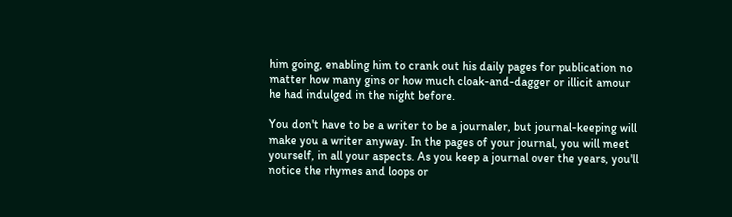him going, enabling him to crank out his daily pages for publication no matter how many gins or how much cloak-and-dagger or illicit amour he had indulged in the night before.

You don't have to be a writer to be a journaler, but journal-keeping will make you a writer anyway. In the pages of your journal, you will meet yourself, in all your aspects. As you keep a journal over the years, you'll notice the rhymes and loops or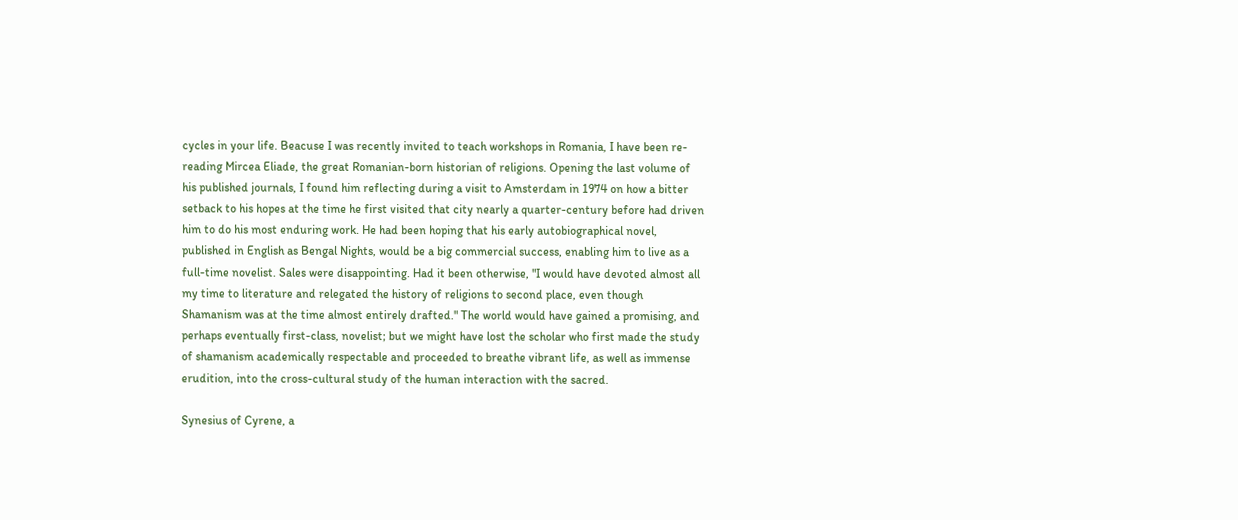cycles in your life. Beacuse I was recently invited to teach workshops in Romania, I have been re-reading Mircea Eliade, the great Romanian-born historian of religions. Opening the last volume of his published journals, I found him reflecting during a visit to Amsterdam in 1974 on how a bitter setback to his hopes at the time he first visited that city nearly a quarter-century before had driven him to do his most enduring work. He had been hoping that his early autobiographical novel, published in English as Bengal Nights, would be a big commercial success, enabling him to live as a full-time novelist. Sales were disappointing. Had it been otherwise, "I would have devoted almost all my time to literature and relegated the history of religions to second place, even though Shamanism was at the time almost entirely drafted." The world would have gained a promising, and perhaps eventually first-class, novelist; but we might have lost the scholar who first made the study of shamanism academically respectable and proceeded to breathe vibrant life, as well as immense erudition, into the cross-cultural study of the human interaction with the sacred.

Synesius of Cyrene, a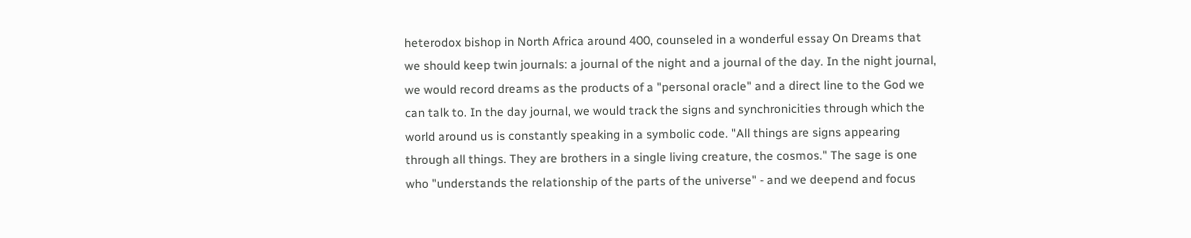heterodox bishop in North Africa around 400, counseled in a wonderful essay On Dreams that we should keep twin journals: a journal of the night and a journal of the day. In the night journal, we would record dreams as the products of a "personal oracle" and a direct line to the God we can talk to. In the day journal, we would track the signs and synchronicities through which the world around us is constantly speaking in a symbolic code. "All things are signs appearing through all things. They are brothers in a single living creature, the cosmos." The sage is one who "understands the relationship of the parts of the universe" - and we deepend and focus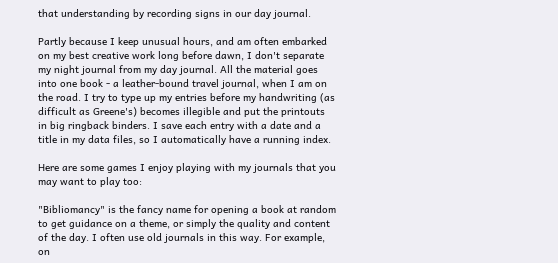that understanding by recording signs in our day journal.

Partly because I keep unusual hours, and am often embarked on my best creative work long before dawn, I don't separate my night journal from my day journal. All the material goes into one book - a leather-bound travel journal, when I am on the road. I try to type up my entries before my handwriting (as difficult as Greene's) becomes illegible and put the printouts in big ringback binders. I save each entry with a date and a title in my data files, so I automatically have a running index.

Here are some games I enjoy playing with my journals that you may want to play too:

"Bibliomancy" is the fancy name for opening a book at random to get guidance on a theme, or simply the quality and content of the day. I often use old journals in this way. For example, on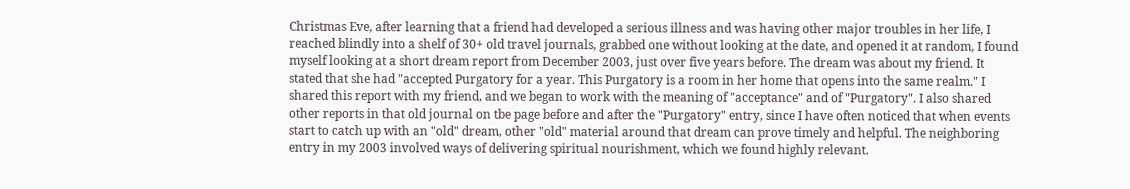Christmas Eve, after learning that a friend had developed a serious illness and was having other major troubles in her life, I reached blindly into a shelf of 30+ old travel journals, grabbed one without looking at the date, and opened it at random, I found myself looking at a short dream report from December 2003, just over five years before. The dream was about my friend. It stated that she had "accepted Purgatory for a year. This Purgatory is a room in her home that opens into the same realm." I shared this report with my friend, and we began to work with the meaning of "acceptance" and of "Purgatory". I also shared other reports in that old journal on tbe page before and after the "Purgatory" entry, since I have often noticed that when events start to catch up with an "old" dream, other "old" material around that dream can prove timely and helpful. The neighboring entry in my 2003 involved ways of delivering spiritual nourishment, which we found highly relevant.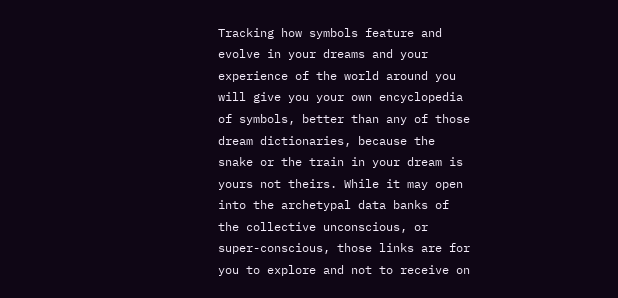Tracking how symbols feature and evolve in your dreams and your experience of the world around you will give you your own encyclopedia of symbols, better than any of those dream dictionaries, because the snake or the train in your dream is yours not theirs. While it may open into the archetypal data banks of the collective unconscious, or super-conscious, those links are for you to explore and not to receive on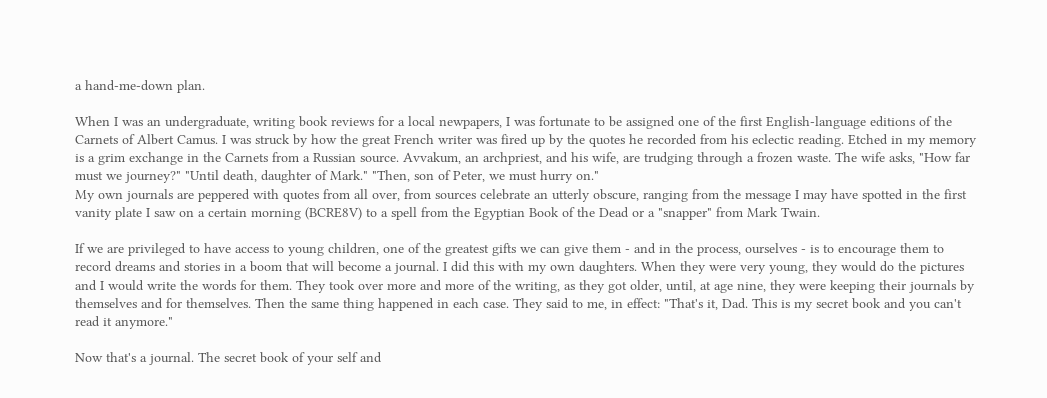a hand-me-down plan.

When I was an undergraduate, writing book reviews for a local newpapers, I was fortunate to be assigned one of the first English-language editions of the Carnets of Albert Camus. I was struck by how the great French writer was fired up by the quotes he recorded from his eclectic reading. Etched in my memory is a grim exchange in the Carnets from a Russian source. Avvakum, an archpriest, and his wife, are trudging through a frozen waste. The wife asks, "How far must we journey?" "Until death, daughter of Mark." "Then, son of Peter, we must hurry on."
My own journals are peppered with quotes from all over, from sources celebrate an utterly obscure, ranging from the message I may have spotted in the first vanity plate I saw on a certain morning (BCRE8V) to a spell from the Egyptian Book of the Dead or a "snapper" from Mark Twain.

If we are privileged to have access to young children, one of the greatest gifts we can give them - and in the process, ourselves - is to encourage them to record dreams and stories in a boom that will become a journal. I did this with my own daughters. When they were very young, they would do the pictures and I would write the words for them. They took over more and more of the writing, as they got older, until, at age nine, they were keeping their journals by themselves and for themselves. Then the same thing happened in each case. They said to me, in effect: "That's it, Dad. This is my secret book and you can't read it anymore."

Now that's a journal. The secret book of your self and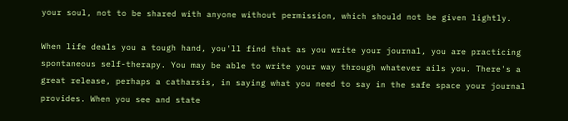your soul, not to be shared with anyone without permission, which should not be given lightly.

When life deals you a tough hand, you'll find that as you write your journal, you are practicing spontaneous self-therapy. You may be able to write your way through whatever ails you. There's a great release, perhaps a catharsis, in saying what you need to say in the safe space your journal provides. When you see and state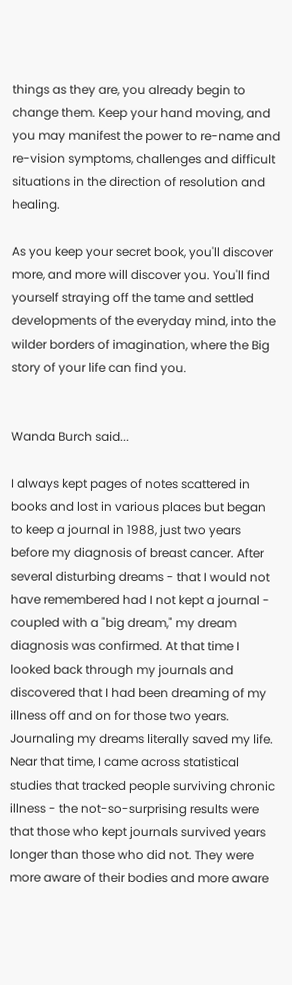things as they are, you already begin to change them. Keep your hand moving, and you may manifest the power to re-name and re-vision symptoms, challenges and difficult situations in the direction of resolution and healing.

As you keep your secret book, you'll discover more, and more will discover you. You'll find yourself straying off the tame and settled developments of the everyday mind, into the wilder borders of imagination, where the Big story of your life can find you.


Wanda Burch said...

I always kept pages of notes scattered in books and lost in various places but began to keep a journal in 1988, just two years before my diagnosis of breast cancer. After several disturbing dreams - that I would not have remembered had I not kept a journal - coupled with a "big dream," my dream diagnosis was confirmed. At that time I looked back through my journals and discovered that I had been dreaming of my illness off and on for those two years. Journaling my dreams literally saved my life. Near that time, I came across statistical studies that tracked people surviving chronic illness - the not-so-surprising results were that those who kept journals survived years longer than those who did not. They were more aware of their bodies and more aware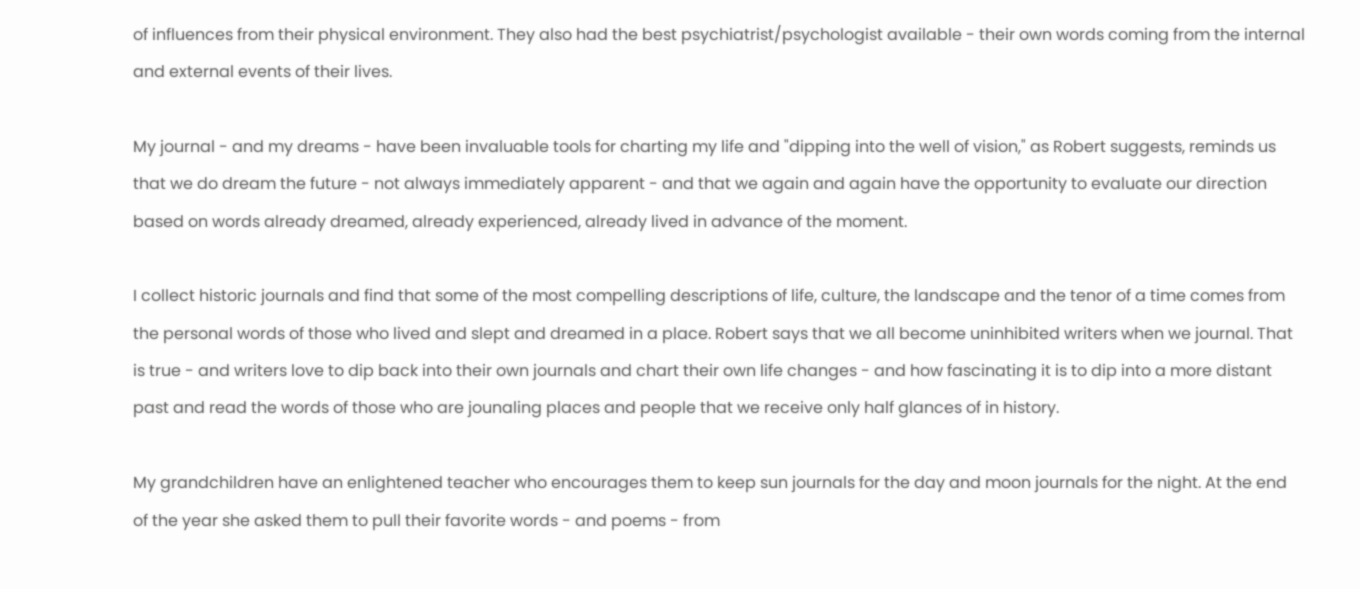of influences from their physical environment. They also had the best psychiatrist/psychologist available - their own words coming from the internal and external events of their lives.

My journal - and my dreams - have been invaluable tools for charting my life and "dipping into the well of vision," as Robert suggests, reminds us that we do dream the future - not always immediately apparent - and that we again and again have the opportunity to evaluate our direction based on words already dreamed, already experienced, already lived in advance of the moment.

I collect historic journals and find that some of the most compelling descriptions of life, culture, the landscape and the tenor of a time comes from the personal words of those who lived and slept and dreamed in a place. Robert says that we all become uninhibited writers when we journal. That is true - and writers love to dip back into their own journals and chart their own life changes - and how fascinating it is to dip into a more distant past and read the words of those who are jounaling places and people that we receive only half glances of in history.

My grandchildren have an enlightened teacher who encourages them to keep sun journals for the day and moon journals for the night. At the end of the year she asked them to pull their favorite words - and poems - from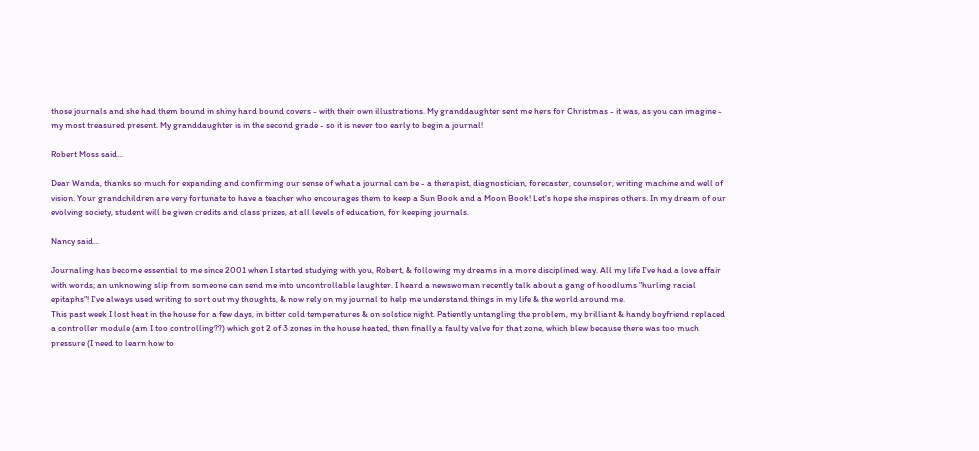those journals and she had them bound in shiny hard bound covers - with their own illustrations. My granddaughter sent me hers for Christmas - it was, as you can imagine - my most treasured present. My granddaughter is in the second grade - so it is never too early to begin a journal!

Robert Moss said...

Dear Wanda, thanks so much for expanding and confirming our sense of what a journal can be - a therapist, diagnostician, forecaster, counselor, writing machine and well of vision. Your grandchildren are very fortunate to have a teacher who encourages them to keep a Sun Book and a Moon Book! Let's hope she inspires others. In my dream of our evolving society, student will be given credits and class prizes, at all levels of education, for keeping journals.

Nancy said...

Journaling has become essential to me since 2001 when I started studying with you, Robert, & following my dreams in a more disciplined way. All my life I've had a love affair with words; an unknowing slip from someone can send me into uncontrollable laughter. I heard a newswoman recently talk about a gang of hoodlums "hurling racial epitaphs"! I've always used writing to sort out my thoughts, & now rely on my journal to help me understand things in my life & the world around me.
This past week I lost heat in the house for a few days, in bitter cold temperatures & on solstice night. Patiently untangling the problem, my brilliant & handy boyfriend replaced a controller module (am I too controlling??) which got 2 of 3 zones in the house heated, then finally a faulty valve for that zone, which blew because there was too much pressure (I need to learn how to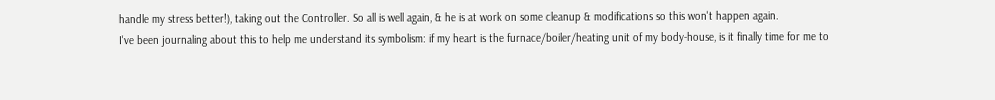handle my stress better!), taking out the Controller. So all is well again, & he is at work on some cleanup & modifications so this won't happen again.
I've been journaling about this to help me understand its symbolism: if my heart is the furnace/boiler/heating unit of my body-house, is it finally time for me to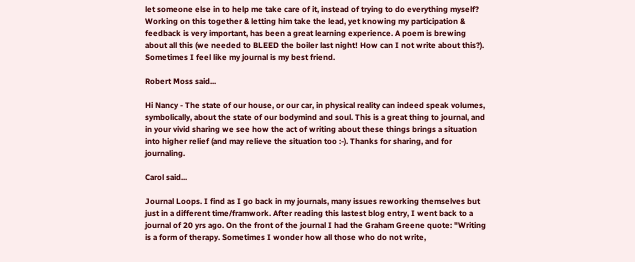let someone else in to help me take care of it, instead of trying to do everything myself? Working on this together & letting him take the lead, yet knowing my participation & feedback is very important, has been a great learning experience. A poem is brewing about all this (we needed to BLEED the boiler last night! How can I not write about this?). Sometimes I feel like my journal is my best friend.

Robert Moss said...

Hi Nancy - The state of our house, or our car, in physical reality can indeed speak volumes, symbolically, about the state of our bodymind and soul. This is a great thing to journal, and in your vivid sharing we see how the act of writing about these things brings a situation into higher relief (and may relieve the situation too :-). Thanks for sharing, and for journaling.

Carol said...

Journal Loops. I find as I go back in my journals, many issues reworking themselves but just in a different time/framwork. After reading this lastest blog entry, I went back to a journal of 20 yrs ago. On the front of the journal I had the Graham Greene quote: "Writing is a form of therapy. Sometimes I wonder how all those who do not write,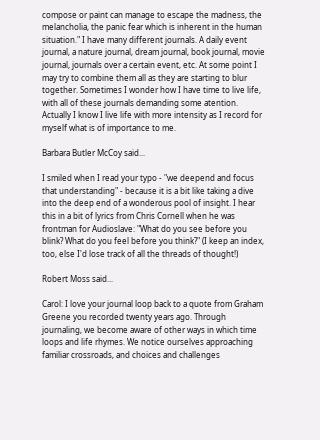compose or paint can manage to escape the madness, the melancholia, the panic fear which is inherent in the human situation." I have many different journals. A daily event journal, a nature journal, dream journal, book journal, movie journal, journals over a certain event, etc. At some point I may try to combine them all as they are starting to blur together. Sometimes I wonder how I have time to live life, with all of these journals demanding some atention. Actually I know I live life with more intensity as I record for myself what is of importance to me.

Barbara Butler McCoy said...

I smiled when I read your typo - "we deepend and focus that understanding" - because it is a bit like taking a dive into the deep end of a wonderous pool of insight. I hear this in a bit of lyrics from Chris Cornell when he was frontman for Audioslave: "What do you see before you blink? What do you feel before you think?" (I keep an index, too, else I'd lose track of all the threads of thought!)

Robert Moss said...

Carol: I love your journal loop back to a quote from Graham Greene you recorded twenty years ago. Through journaling, we become aware of other ways in which time loops and life rhymes. We notice ourselves approaching familiar crossroads, and choices and challenges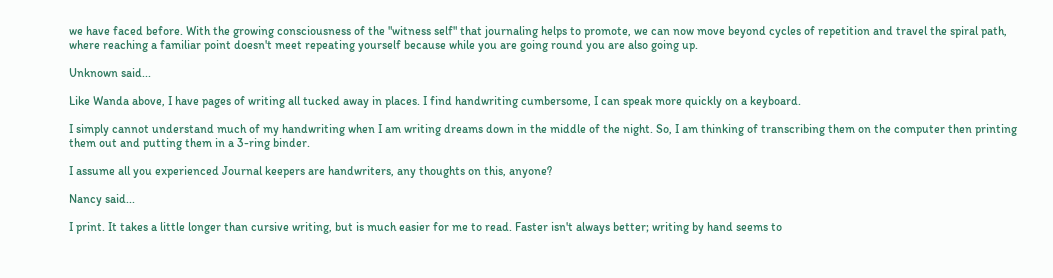we have faced before. With the growing consciousness of the "witness self" that journaling helps to promote, we can now move beyond cycles of repetition and travel the spiral path, where reaching a familiar point doesn't meet repeating yourself because while you are going round you are also going up.

Unknown said...

Like Wanda above, I have pages of writing all tucked away in places. I find handwriting cumbersome, I can speak more quickly on a keyboard.

I simply cannot understand much of my handwriting when I am writing dreams down in the middle of the night. So, I am thinking of transcribing them on the computer then printing them out and putting them in a 3-ring binder.

I assume all you experienced Journal keepers are handwriters, any thoughts on this, anyone?

Nancy said...

I print. It takes a little longer than cursive writing, but is much easier for me to read. Faster isn't always better; writing by hand seems to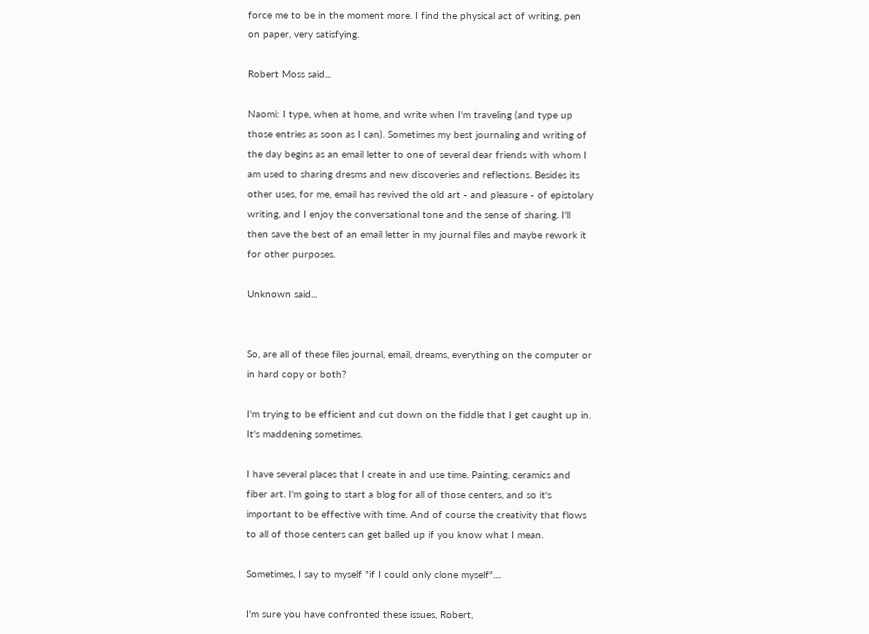force me to be in the moment more. I find the physical act of writing, pen on paper, very satisfying.

Robert Moss said...

Naomi: I type, when at home, and write when I'm traveling (and type up those entries as soon as I can). Sometimes my best journaling and writing of the day begins as an email letter to one of several dear friends with whom I am used to sharing dresms and new discoveries and reflections. Besides its other uses, for me, email has revived the old art - and pleasure - of epistolary writing, and I enjoy the conversational tone and the sense of sharing. I'll then save the best of an email letter in my journal files and maybe rework it for other purposes.

Unknown said...


So, are all of these files journal, email, dreams, everything on the computer or in hard copy or both?

I'm trying to be efficient and cut down on the fiddle that I get caught up in. It's maddening sometimes.

I have several places that I create in and use time. Painting, ceramics and fiber art. I'm going to start a blog for all of those centers, and so it's important to be effective with time. And of course the creativity that flows to all of those centers can get balled up if you know what I mean.

Sometimes, I say to myself "if I could only clone myself"....

I'm sure you have confronted these issues, Robert,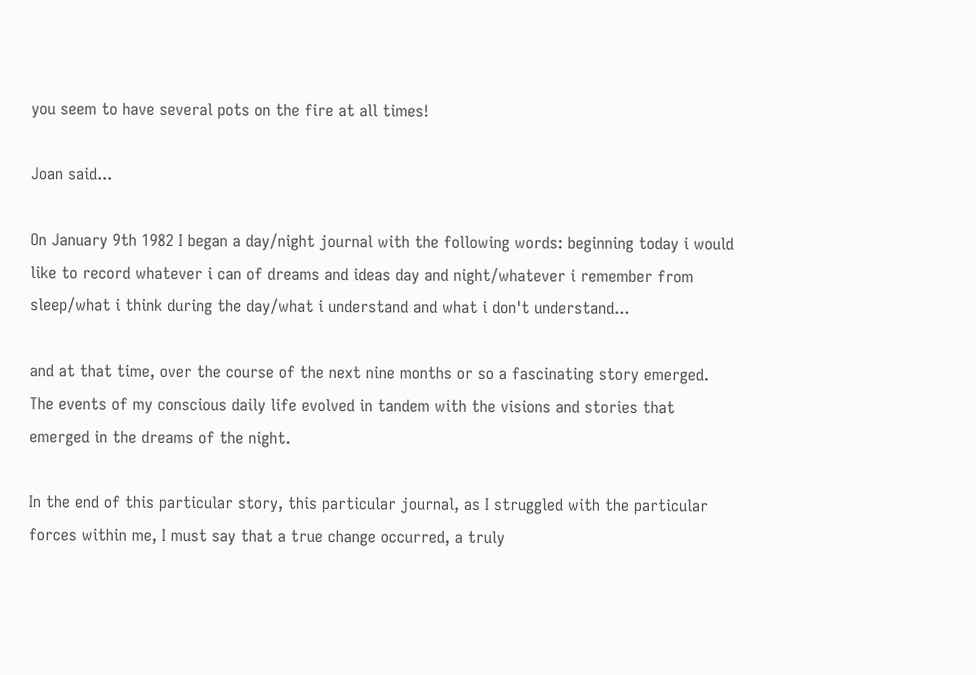you seem to have several pots on the fire at all times!

Joan said...

On January 9th 1982 I began a day/night journal with the following words: beginning today i would like to record whatever i can of dreams and ideas day and night/whatever i remember from sleep/what i think during the day/what i understand and what i don't understand...

and at that time, over the course of the next nine months or so a fascinating story emerged. The events of my conscious daily life evolved in tandem with the visions and stories that emerged in the dreams of the night.

In the end of this particular story, this particular journal, as I struggled with the particular forces within me, I must say that a true change occurred, a truly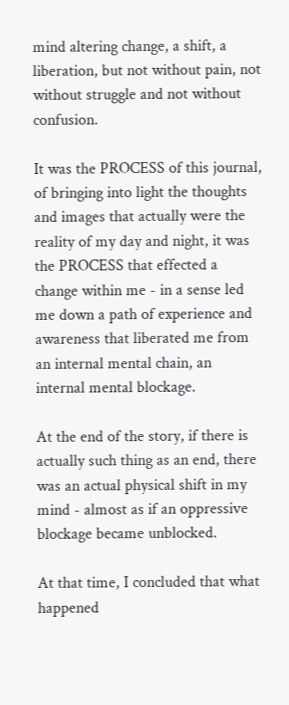mind altering change, a shift, a liberation, but not without pain, not without struggle and not without confusion.

It was the PROCESS of this journal, of bringing into light the thoughts and images that actually were the reality of my day and night, it was the PROCESS that effected a change within me - in a sense led me down a path of experience and awareness that liberated me from an internal mental chain, an internal mental blockage.

At the end of the story, if there is actually such thing as an end, there was an actual physical shift in my mind - almost as if an oppressive blockage became unblocked.

At that time, I concluded that what happened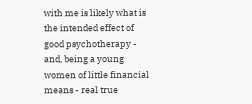with me is likely what is the intended effect of good psychotherapy - and, being a young women of little financial means - real true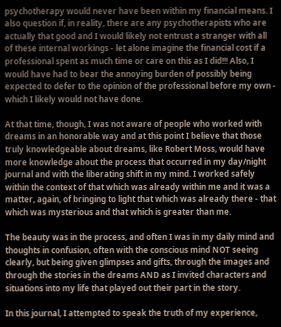psychotherapy would never have been within my financial means. I also question if, in reality, there are any psychotherapists who are actually that good and I would likely not entrust a stranger with all of these internal workings - let alone imagine the financial cost if a professional spent as much time or care on this as I did!!! Also, I would have had to bear the annoying burden of possibly being expected to defer to the opinion of the professional before my own - which I likely would not have done.

At that time, though, I was not aware of people who worked with dreams in an honorable way and at this point I believe that those truly knowledgeable about dreams, like Robert Moss, would have more knowledge about the process that occurred in my day/night journal and with the liberating shift in my mind. I worked safely within the context of that which was already within me and it was a matter, again, of bringing to light that which was already there - that which was mysterious and that which is greater than me.

The beauty was in the process, and often I was in my daily mind and thoughts in confusion, often with the conscious mind NOT seeing clearly, but being given glimpses and gifts, through the images and through the stories in the dreams AND as I invited characters and situations into my life that played out their part in the story.

In this journal, I attempted to speak the truth of my experience,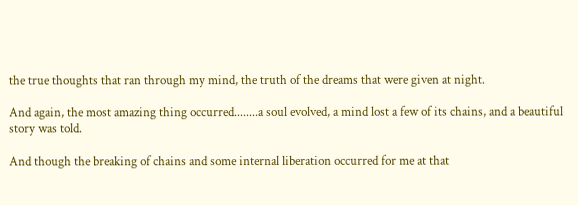the true thoughts that ran through my mind, the truth of the dreams that were given at night.

And again, the most amazing thing occurred........a soul evolved, a mind lost a few of its chains, and a beautiful story was told.

And though the breaking of chains and some internal liberation occurred for me at that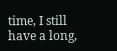time, I still have a long,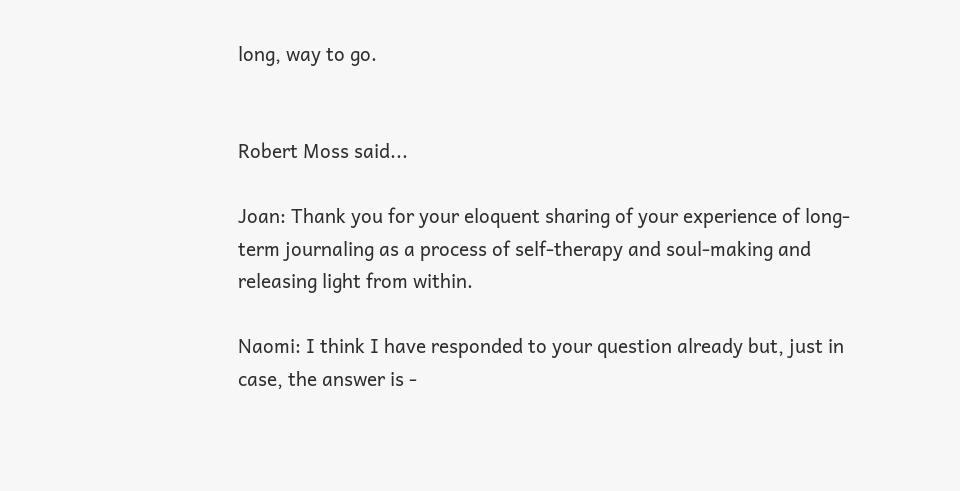long, way to go.


Robert Moss said...

Joan: Thank you for your eloquent sharing of your experience of long-term journaling as a process of self-therapy and soul-making and releasing light from within.

Naomi: I think I have responded to your question already but, just in case, the answer is -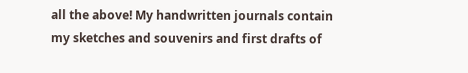all the above! My handwritten journals contain my sketches and souvenirs and first drafts of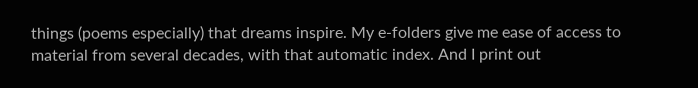things (poems especially) that dreams inspire. My e-folders give me ease of access to material from several decades, with that automatic index. And I print out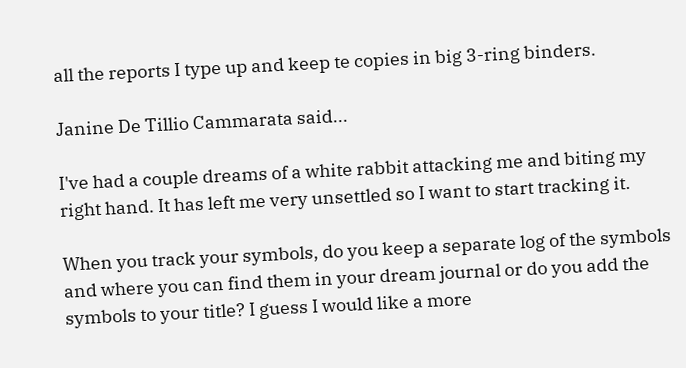all the reports I type up and keep te copies in big 3-ring binders.

Janine De Tillio Cammarata said...

I've had a couple dreams of a white rabbit attacking me and biting my right hand. It has left me very unsettled so I want to start tracking it.

When you track your symbols, do you keep a separate log of the symbols and where you can find them in your dream journal or do you add the symbols to your title? I guess I would like a more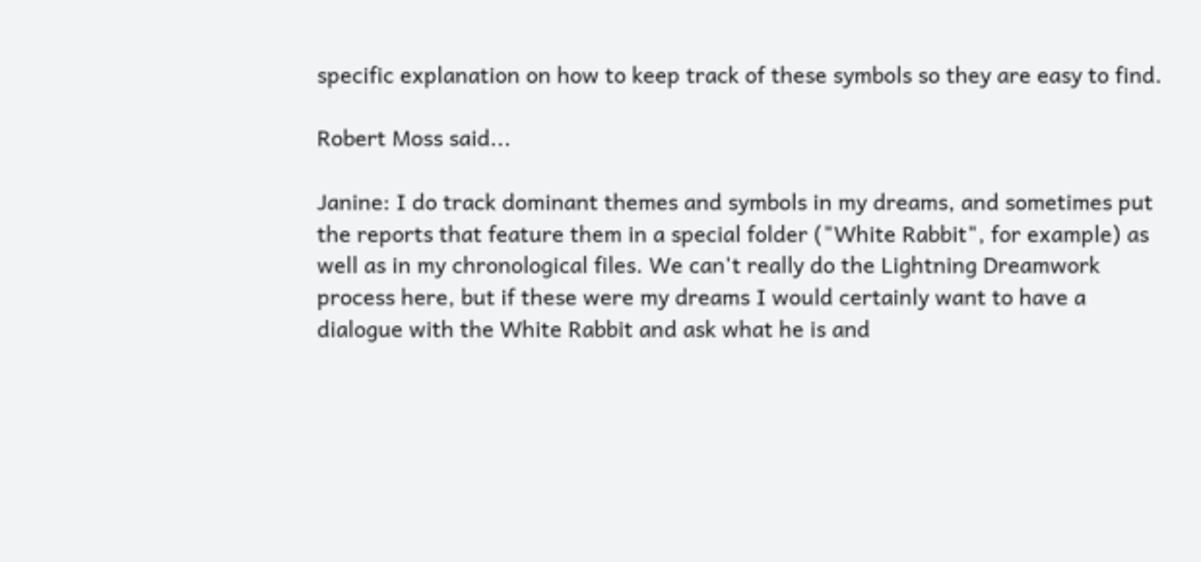specific explanation on how to keep track of these symbols so they are easy to find.

Robert Moss said...

Janine: I do track dominant themes and symbols in my dreams, and sometimes put the reports that feature them in a special folder ("White Rabbit", for example) as well as in my chronological files. We can't really do the Lightning Dreamwork process here, but if these were my dreams I would certainly want to have a dialogue with the White Rabbit and ask what he is and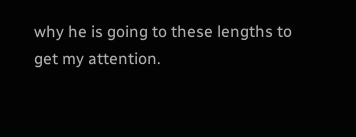why he is going to these lengths to get my attention.